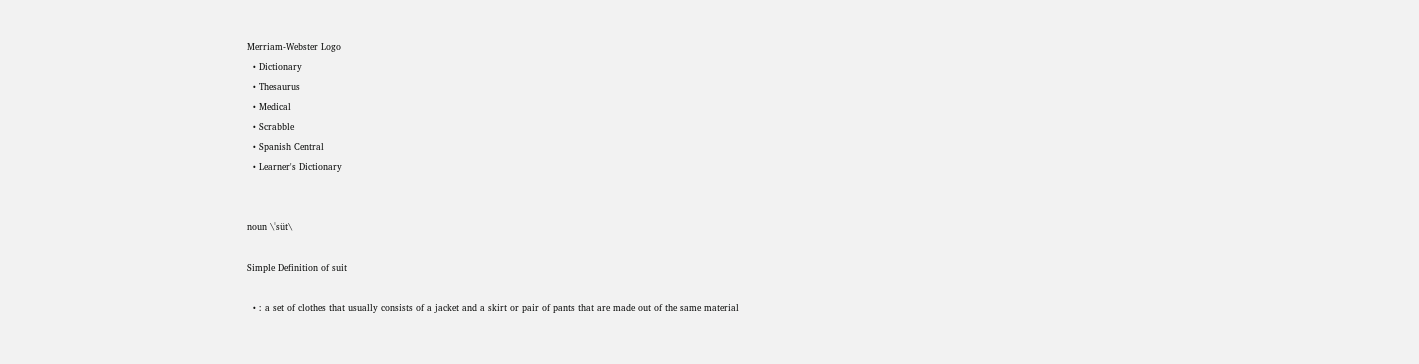Merriam-Webster Logo
  • Dictionary
  • Thesaurus
  • Medical
  • Scrabble
  • Spanish Central
  • Learner's Dictionary


noun \ˈsüt\

Simple Definition of suit

  • : a set of clothes that usually consists of a jacket and a skirt or pair of pants that are made out of the same material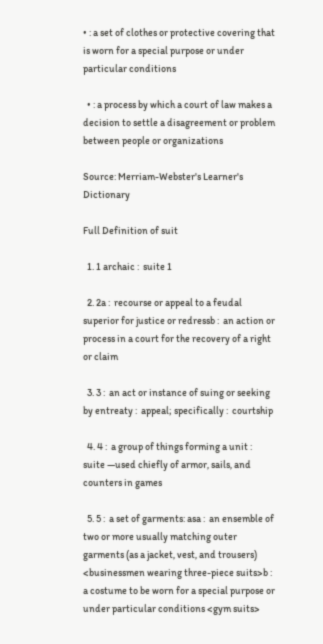• : a set of clothes or protective covering that is worn for a special purpose or under particular conditions

  • : a process by which a court of law makes a decision to settle a disagreement or problem between people or organizations

Source: Merriam-Webster's Learner's Dictionary

Full Definition of suit

  1. 1 archaic :  suite 1

  2. 2a :  recourse or appeal to a feudal superior for justice or redressb :  an action or process in a court for the recovery of a right or claim

  3. 3 :  an act or instance of suing or seeking by entreaty :  appeal; specifically :  courtship

  4. 4 :  a group of things forming a unit :  suite —used chiefly of armor, sails, and counters in games

  5. 5 :  a set of garments: asa :  an ensemble of two or more usually matching outer garments (as a jacket, vest, and trousers) <businessmen wearing three-piece suits>b :  a costume to be worn for a special purpose or under particular conditions <gym suits>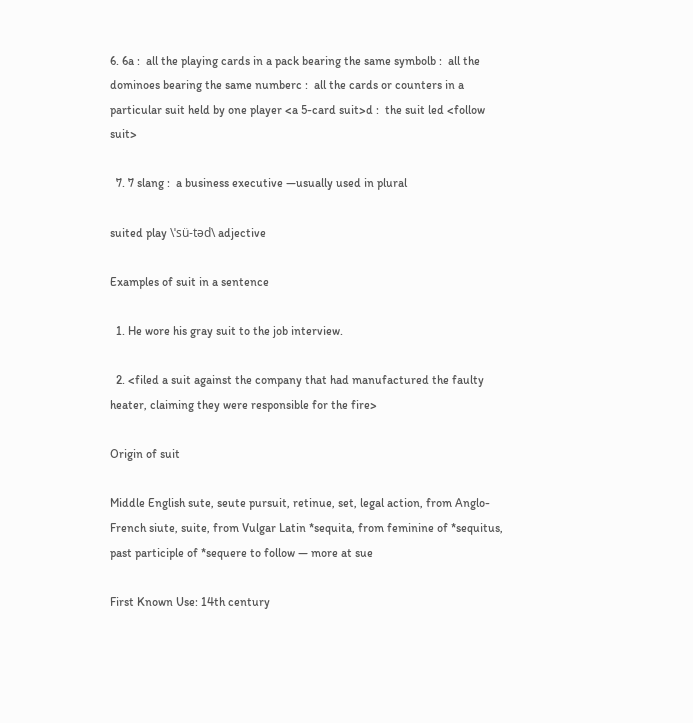6. 6a :  all the playing cards in a pack bearing the same symbolb :  all the dominoes bearing the same numberc :  all the cards or counters in a particular suit held by one player <a 5-card suit>d :  the suit led <follow suit>

  7. 7 slang :  a business executive —usually used in plural

suited play \ˈsü-təd\ adjective

Examples of suit in a sentence

  1. He wore his gray suit to the job interview.

  2. <filed a suit against the company that had manufactured the faulty heater, claiming they were responsible for the fire>

Origin of suit

Middle English sute, seute pursuit, retinue, set, legal action, from Anglo-French siute, suite, from Vulgar Latin *sequita, from feminine of *sequitus, past participle of *sequere to follow — more at sue

First Known Use: 14th century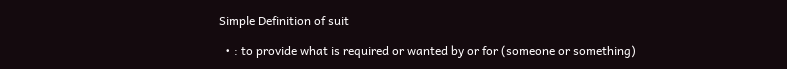Simple Definition of suit

  • : to provide what is required or wanted by or for (someone or something)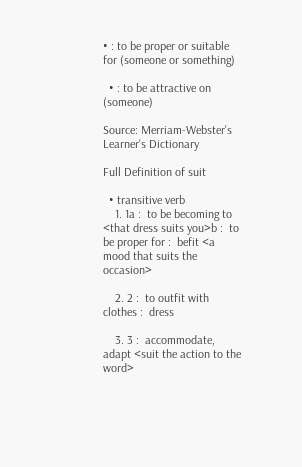• : to be proper or suitable for (someone or something)

  • : to be attractive on (someone)

Source: Merriam-Webster's Learner's Dictionary

Full Definition of suit

  • transitive verb
    1. 1a :  to be becoming to <that dress suits you>b :  to be proper for :  befit <a mood that suits the occasion>

    2. 2 :  to outfit with clothes :  dress

    3. 3 :  accommodate, adapt <suit the action to the word>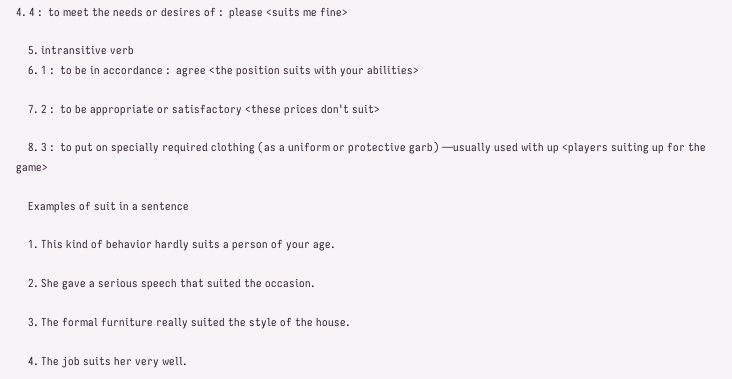4. 4 :  to meet the needs or desires of :  please <suits me fine>

    5. intransitive verb
    6. 1 :  to be in accordance :  agree <the position suits with your abilities>

    7. 2 :  to be appropriate or satisfactory <these prices don't suit>

    8. 3 :  to put on specially required clothing (as a uniform or protective garb) —usually used with up <players suiting up for the game>

    Examples of suit in a sentence

    1. This kind of behavior hardly suits a person of your age.

    2. She gave a serious speech that suited the occasion.

    3. The formal furniture really suited the style of the house.

    4. The job suits her very well.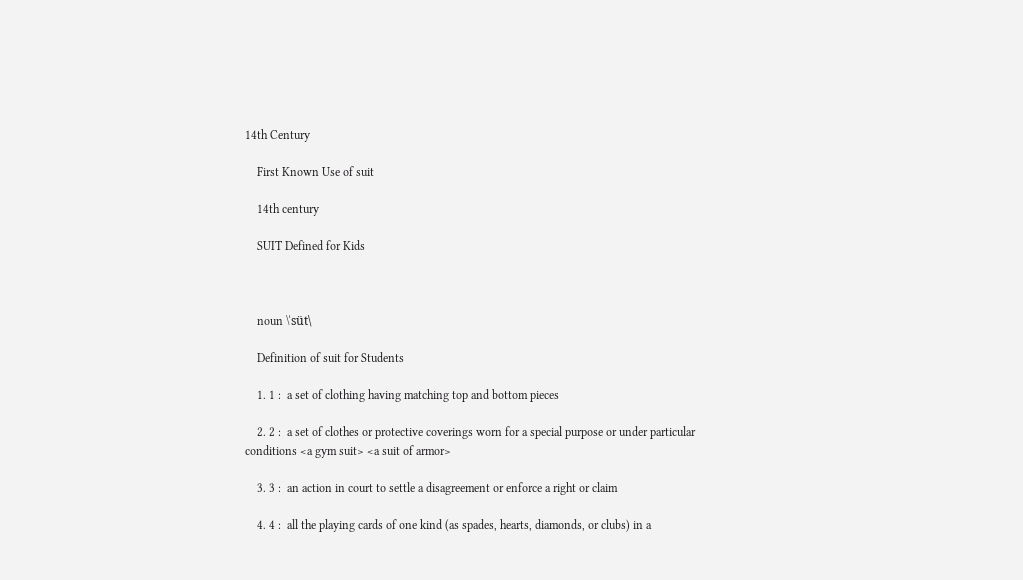14th Century

    First Known Use of suit

    14th century

    SUIT Defined for Kids



    noun \ˈsüt\

    Definition of suit for Students

    1. 1 :  a set of clothing having matching top and bottom pieces

    2. 2 :  a set of clothes or protective coverings worn for a special purpose or under particular conditions <a gym suit> <a suit of armor>

    3. 3 :  an action in court to settle a disagreement or enforce a right or claim

    4. 4 :  all the playing cards of one kind (as spades, hearts, diamonds, or clubs) in a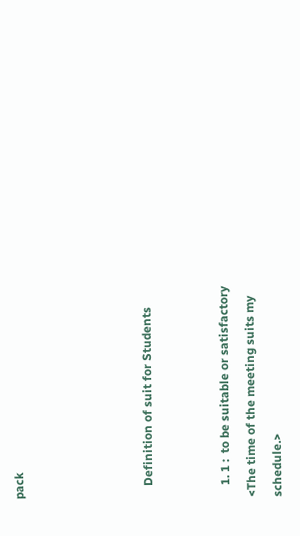pack




    Definition of suit for Students


    1. 1 :  to be suitable or satisfactory <The time of the meeting suits my schedule.>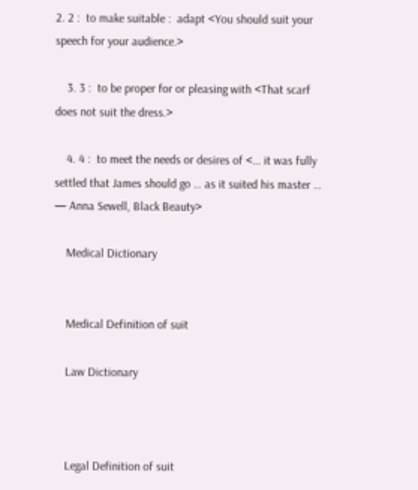2. 2 :  to make suitable :  adapt <You should suit your speech for your audience.>

    3. 3 :  to be proper for or pleasing with <That scarf does not suit the dress.>

    4. 4 :  to meet the needs or desires of <… it was fully settled that James should go … as it suited his master … — Anna Sewell, Black Beauty>

    Medical Dictionary


    Medical Definition of suit

    Law Dictionary



    Legal Definition of suit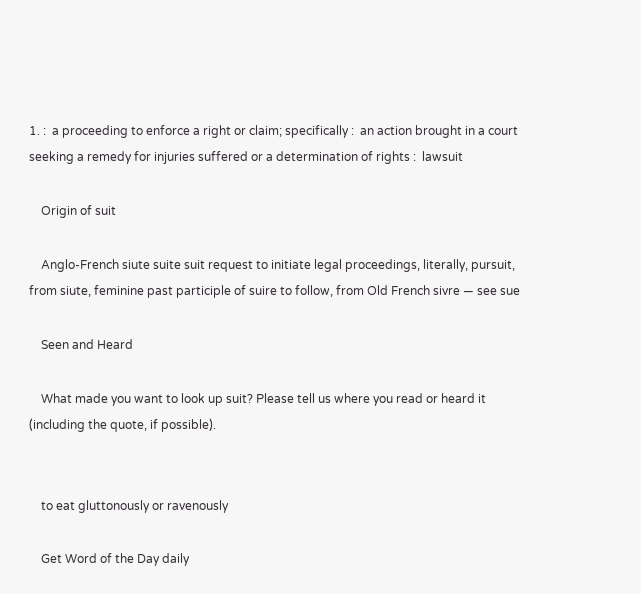1. :  a proceeding to enforce a right or claim; specifically :  an action brought in a court seeking a remedy for injuries suffered or a determination of rights :  lawsuit

    Origin of suit

    Anglo-French siute suite suit request to initiate legal proceedings, literally, pursuit, from siute, feminine past participle of suire to follow, from Old French sivre — see sue

    Seen and Heard

    What made you want to look up suit? Please tell us where you read or heard it (including the quote, if possible).


    to eat gluttonously or ravenously

    Get Word of the Day daily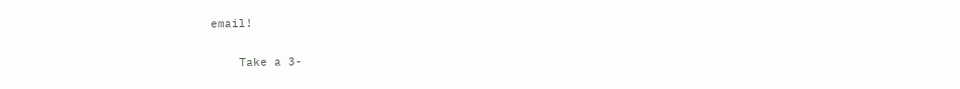email!


    Take a 3-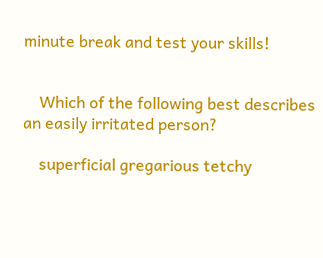minute break and test your skills!


    Which of the following best describes an easily irritated person?

    superficial gregarious tetchy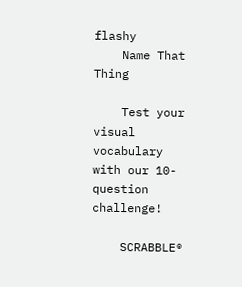flashy
    Name That Thing

    Test your visual vocabulary with our 10-question challenge!

    SCRABBLE®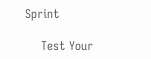Sprint

    Test Your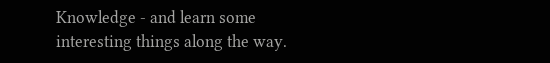Knowledge - and learn some interesting things along the way.